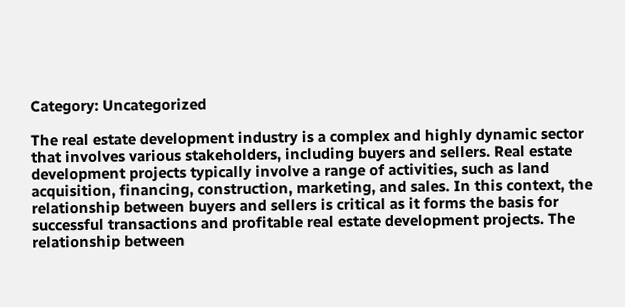Category: Uncategorized

The real estate development industry is a complex and highly dynamic sector that involves various stakeholders, including buyers and sellers. Real estate development projects typically involve a range of activities, such as land acquisition, financing, construction, marketing, and sales. In this context, the relationship between buyers and sellers is critical as it forms the basis for successful transactions and profitable real estate development projects. The relationship between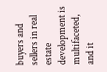buyers and sellers in real estate development is multifaceted, and it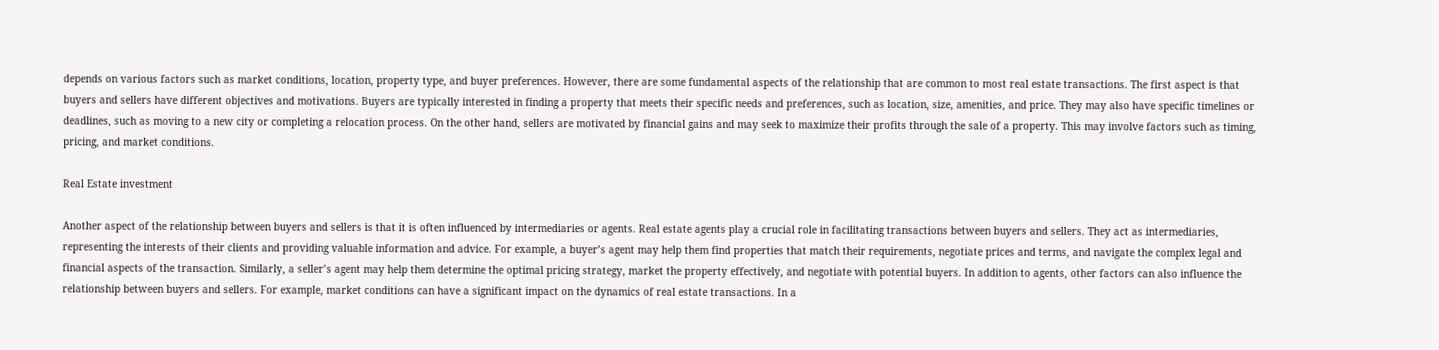depends on various factors such as market conditions, location, property type, and buyer preferences. However, there are some fundamental aspects of the relationship that are common to most real estate transactions. The first aspect is that buyers and sellers have different objectives and motivations. Buyers are typically interested in finding a property that meets their specific needs and preferences, such as location, size, amenities, and price. They may also have specific timelines or deadlines, such as moving to a new city or completing a relocation process. On the other hand, sellers are motivated by financial gains and may seek to maximize their profits through the sale of a property. This may involve factors such as timing, pricing, and market conditions.

Real Estate investment

Another aspect of the relationship between buyers and sellers is that it is often influenced by intermediaries or agents. Real estate agents play a crucial role in facilitating transactions between buyers and sellers. They act as intermediaries, representing the interests of their clients and providing valuable information and advice. For example, a buyer’s agent may help them find properties that match their requirements, negotiate prices and terms, and navigate the complex legal and financial aspects of the transaction. Similarly, a seller’s agent may help them determine the optimal pricing strategy, market the property effectively, and negotiate with potential buyers. In addition to agents, other factors can also influence the relationship between buyers and sellers. For example, market conditions can have a significant impact on the dynamics of real estate transactions. In a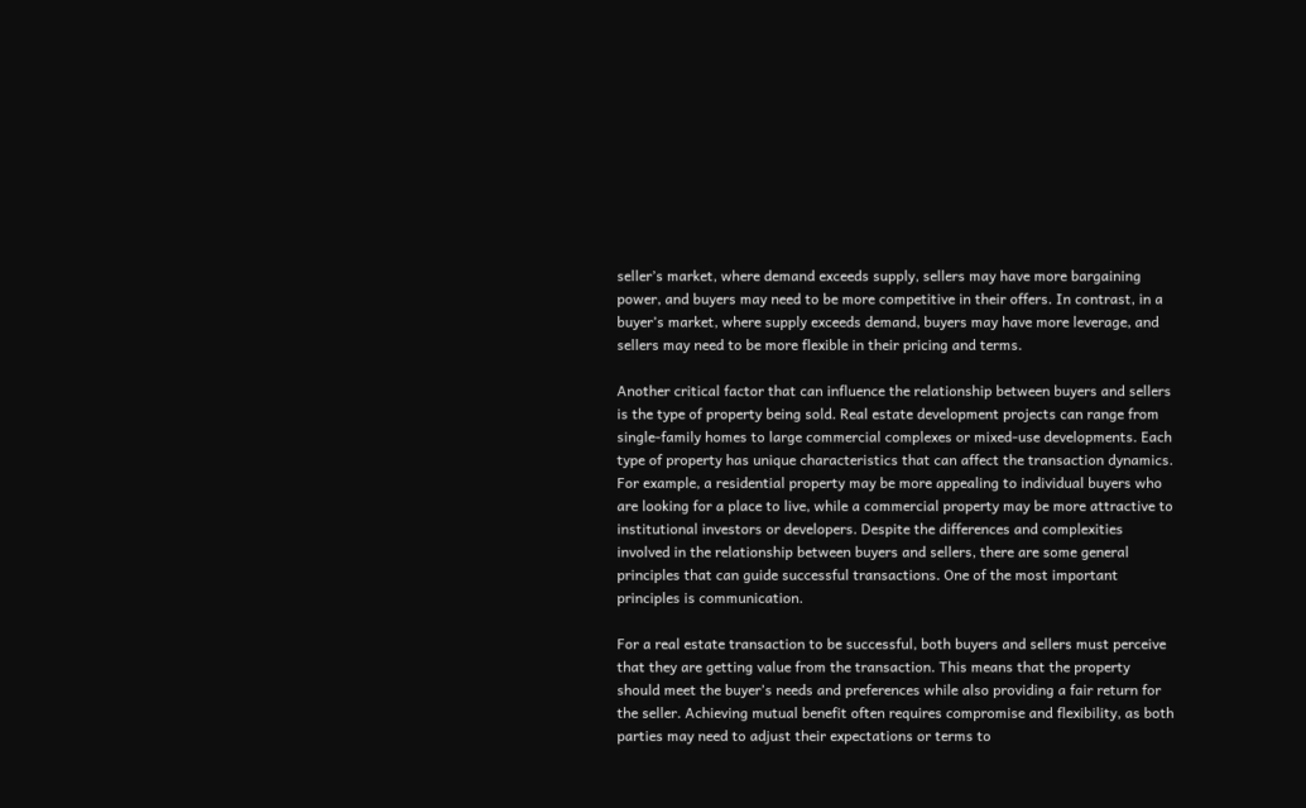seller’s market, where demand exceeds supply, sellers may have more bargaining power, and buyers may need to be more competitive in their offers. In contrast, in a buyer’s market, where supply exceeds demand, buyers may have more leverage, and sellers may need to be more flexible in their pricing and terms.

Another critical factor that can influence the relationship between buyers and sellers is the type of property being sold. Real estate development projects can range from single-family homes to large commercial complexes or mixed-use developments. Each type of property has unique characteristics that can affect the transaction dynamics. For example, a residential property may be more appealing to individual buyers who are looking for a place to live, while a commercial property may be more attractive to institutional investors or developers. Despite the differences and complexities involved in the relationship between buyers and sellers, there are some general principles that can guide successful transactions. One of the most important principles is communication.

For a real estate transaction to be successful, both buyers and sellers must perceive that they are getting value from the transaction. This means that the property should meet the buyer’s needs and preferences while also providing a fair return for the seller. Achieving mutual benefit often requires compromise and flexibility, as both parties may need to adjust their expectations or terms to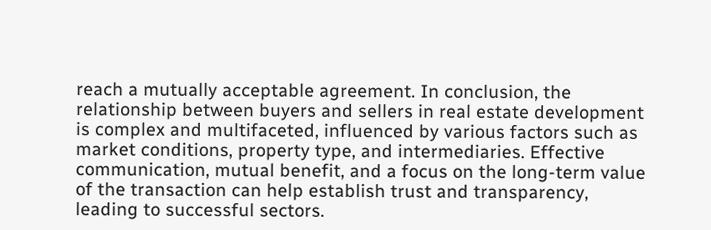reach a mutually acceptable agreement. In conclusion, the relationship between buyers and sellers in real estate development is complex and multifaceted, influenced by various factors such as market conditions, property type, and intermediaries. Effective communication, mutual benefit, and a focus on the long-term value of the transaction can help establish trust and transparency, leading to successful sectors.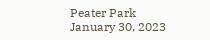Peater Park
January 30, 2023